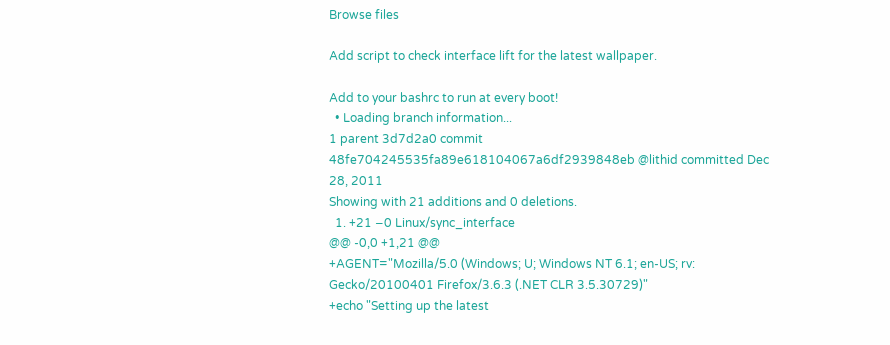Browse files

Add script to check interface lift for the latest wallpaper.

Add to your bashrc to run at every boot!
  • Loading branch information...
1 parent 3d7d2a0 commit 48fe704245535fa89e618104067a6df2939848eb @lithid committed Dec 28, 2011
Showing with 21 additions and 0 deletions.
  1. +21 −0 Linux/sync_interface
@@ -0,0 +1,21 @@
+AGENT="Mozilla/5.0 (Windows; U; Windows NT 6.1; en-US; rv: Gecko/20100401 Firefox/3.6.3 (.NET CLR 3.5.30729)"
+echo "Setting up the latest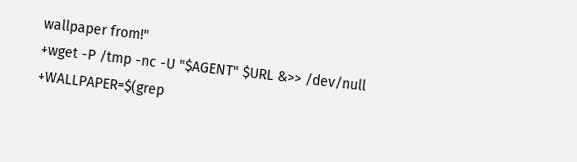wallpaper from!"
+wget -P /tmp -nc -U "$AGENT" $URL &>> /dev/null
+WALLPAPER=$(grep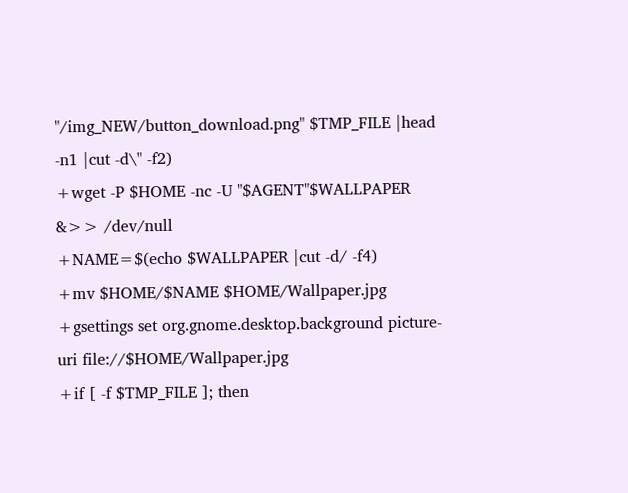"/img_NEW/button_download.png" $TMP_FILE |head -n1 |cut -d\" -f2)
+wget -P $HOME -nc -U "$AGENT"$WALLPAPER &>> /dev/null
+NAME=$(echo $WALLPAPER |cut -d/ -f4)
+mv $HOME/$NAME $HOME/Wallpaper.jpg
+gsettings set org.gnome.desktop.background picture-uri file://$HOME/Wallpaper.jpg
+if [ -f $TMP_FILE ]; then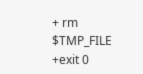+ rm $TMP_FILE
+exit 0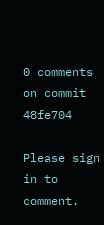0 comments on commit 48fe704

Please sign in to comment.